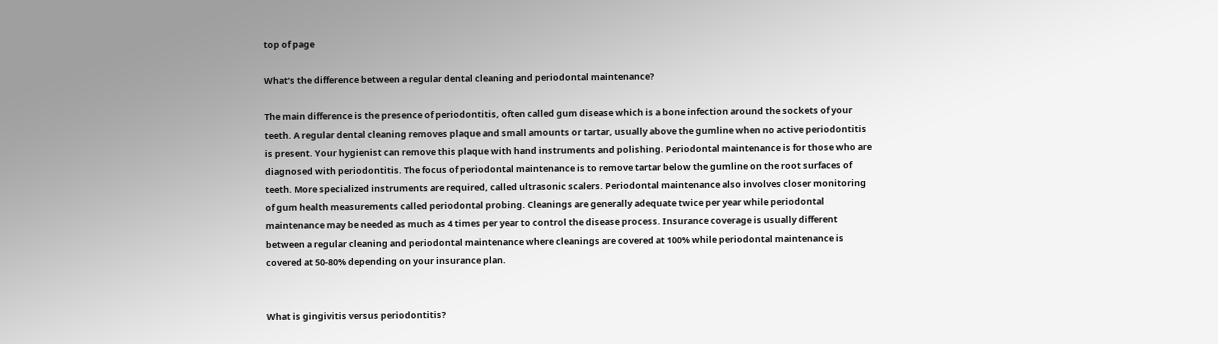top of page

What’s the difference between a regular dental cleaning and periodontal maintenance?

The main difference is the presence of periodontitis, often called gum disease which is a bone infection around the sockets of your teeth. A regular dental cleaning removes plaque and small amounts or tartar, usually above the gumline when no active periodontitis is present. Your hygienist can remove this plaque with hand instruments and polishing. Periodontal maintenance is for those who are diagnosed with periodontitis. The focus of periodontal maintenance is to remove tartar below the gumline on the root surfaces of teeth. More specialized instruments are required, called ultrasonic scalers. Periodontal maintenance also involves closer monitoring of gum health measurements called periodontal probing. Cleanings are generally adequate twice per year while periodontal maintenance may be needed as much as 4 times per year to control the disease process. Insurance coverage is usually different between a regular cleaning and periodontal maintenance where cleanings are covered at 100% while periodontal maintenance is covered at 50-80% depending on your insurance plan.


What is gingivitis versus periodontitis?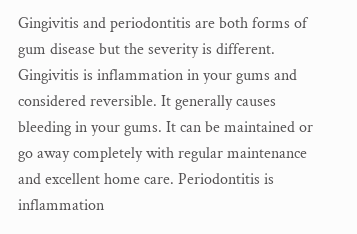Gingivitis and periodontitis are both forms of gum disease but the severity is different. Gingivitis is inflammation in your gums and considered reversible. It generally causes bleeding in your gums. It can be maintained or go away completely with regular maintenance and excellent home care. Periodontitis is inflammation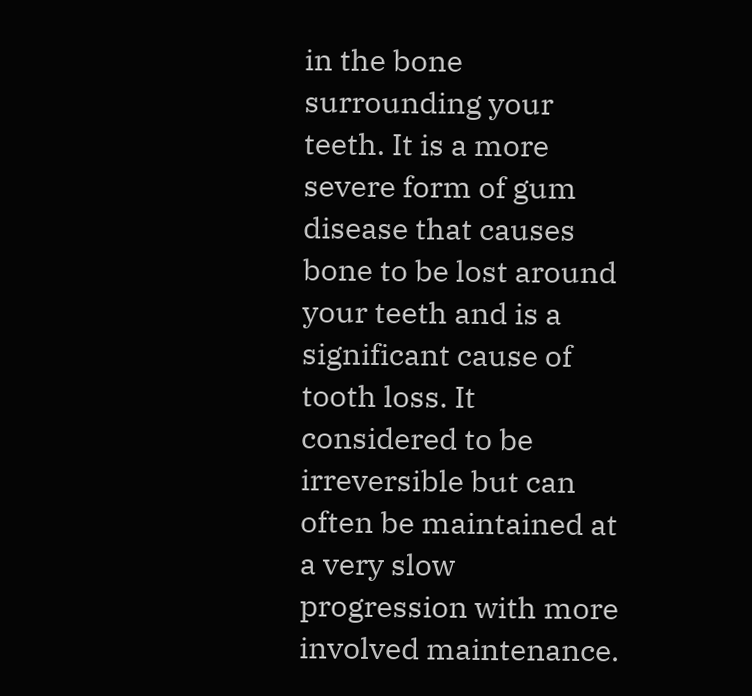in the bone surrounding your teeth. It is a more severe form of gum disease that causes bone to be lost around your teeth and is a significant cause of tooth loss. It considered to be irreversible but can often be maintained at a very slow progression with more involved maintenance.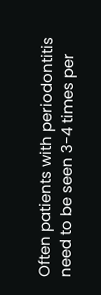Often patients with periodontitis need to be seen 3-4 times per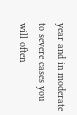year and in moderate to severe cases you will often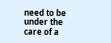need to be under the care of a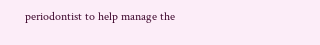periodontist to help manage the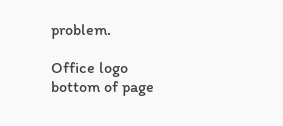problem.

Office logo
bottom of page